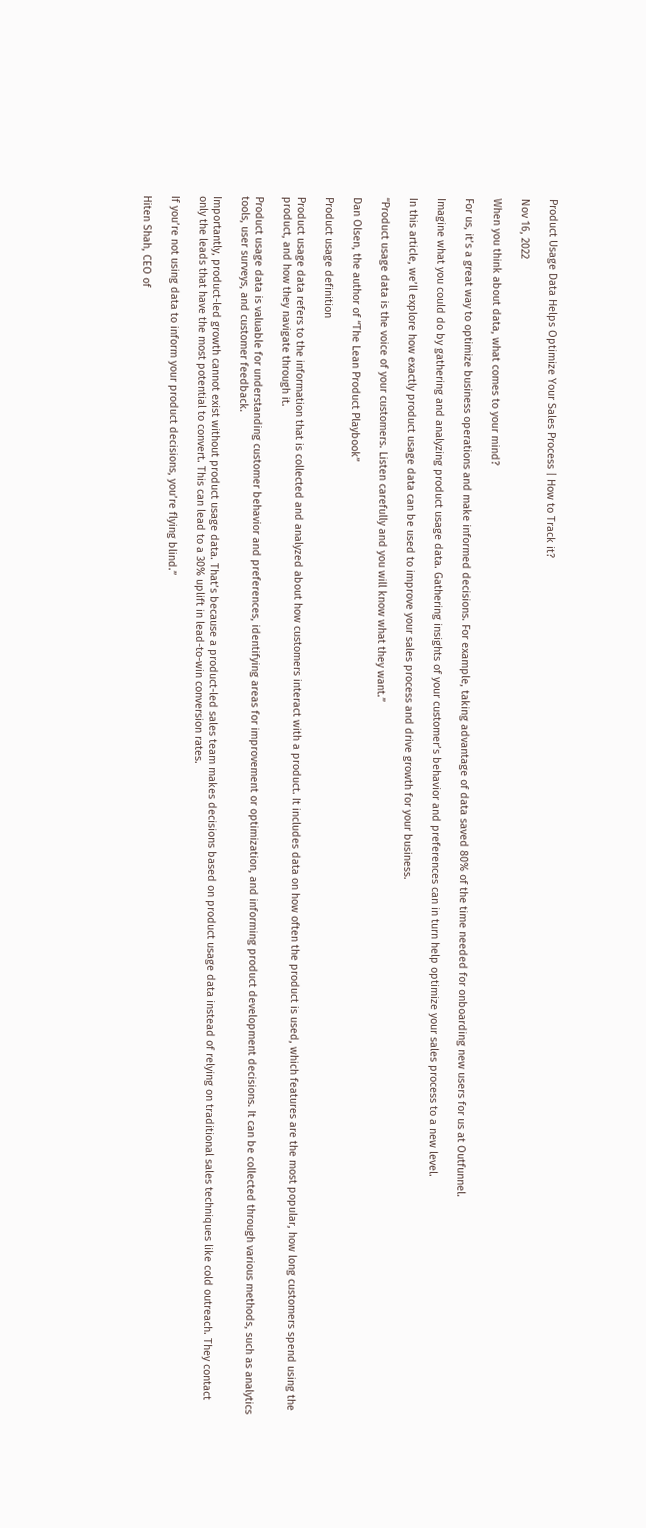Product Usage Data Helps Optimize Your Sales Process | How to Track it?

Nov 16, 2022

When you think about data, what comes to your mind?

For us, it’s a great way to optimize business operations and make informed decisions. For example, taking advantage of data saved 80% of the time needed for onboarding new users for us at Outfunnel.

Imagine what you could do by gathering and analyzing product usage data. Gathering insights of your customer’s behavior and preferences can in turn help optimize your sales process to a new level.

In this article, we’ll explore how exactly product usage data can be used to improve your sales process and drive growth for your business.

“Product usage data is the voice of your customers. Listen carefully and you will know what they want.”

Dan Olsen, the author of “The Lean Product Playbook”

Product usage definition

Product usage data refers to the information that is collected and analyzed about how customers interact with a product. It includes data on how often the product is used, which features are the most popular, how long customers spend using the product, and how they navigate through it.

Product usage data is valuable for understanding customer behavior and preferences, identifying areas for improvement or optimization, and informing product development decisions. It can be collected through various methods, such as analytics tools, user surveys, and customer feedback.

Importantly, product-led growth cannot exist without product usage data. That’s because a product-led sales team makes decisions based on product usage data instead of relying on traditional sales techniques like cold outreach. They contact only the leads that have the most potential to convert. This can lead to a 30% uplift in lead-to-win conversion rates.

If you’re not using data to inform your product decisions, you’re flying blind.”

Hiten Shah, CEO of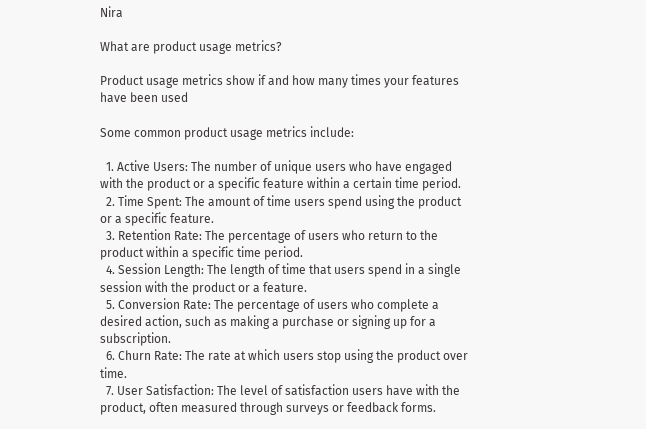Nira

What are product usage metrics?

Product usage metrics show if and how many times your features have been used

Some common product usage metrics include:

  1. Active Users: The number of unique users who have engaged with the product or a specific feature within a certain time period.
  2. Time Spent: The amount of time users spend using the product or a specific feature.
  3. Retention Rate: The percentage of users who return to the product within a specific time period.
  4. Session Length: The length of time that users spend in a single session with the product or a feature.
  5. Conversion Rate: The percentage of users who complete a desired action, such as making a purchase or signing up for a subscription.
  6. Churn Rate: The rate at which users stop using the product over time.
  7. User Satisfaction: The level of satisfaction users have with the product, often measured through surveys or feedback forms.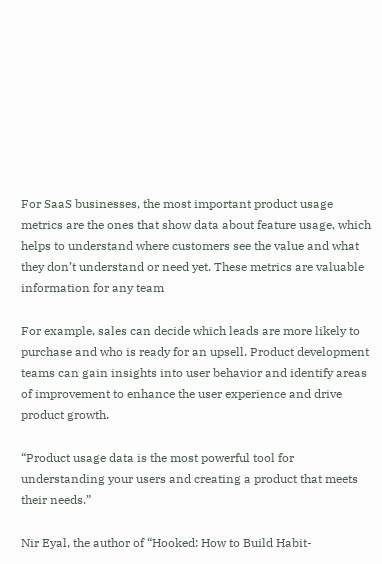For SaaS businesses, the most important product usage metrics are the ones that show data about feature usage, which helps to understand where customers see the value and what they don’t understand or need yet. These metrics are valuable information for any team

For example, sales can decide which leads are more likely to purchase and who is ready for an upsell. Product development teams can gain insights into user behavior and identify areas of improvement to enhance the user experience and drive product growth.

“Product usage data is the most powerful tool for understanding your users and creating a product that meets their needs.”

Nir Eyal, the author of “Hooked: How to Build Habit-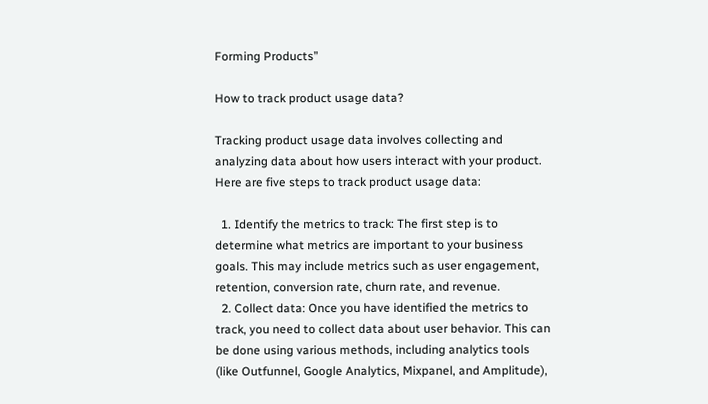Forming Products”

How to track product usage data?

Tracking product usage data involves collecting and analyzing data about how users interact with your product. Here are five steps to track product usage data:

  1. Identify the metrics to track: The first step is to determine what metrics are important to your business goals. This may include metrics such as user engagement, retention, conversion rate, churn rate, and revenue.
  2. Collect data: Once you have identified the metrics to track, you need to collect data about user behavior. This can be done using various methods, including analytics tools (like Outfunnel, Google Analytics, Mixpanel, and Amplitude),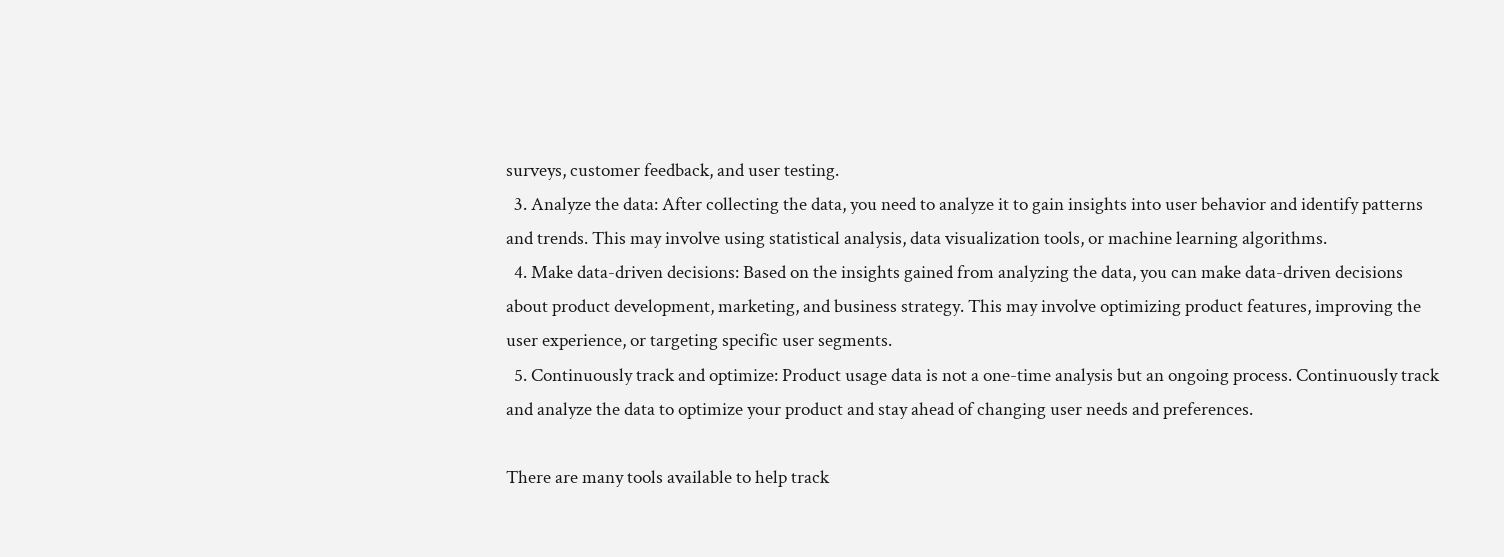surveys, customer feedback, and user testing.
  3. Analyze the data: After collecting the data, you need to analyze it to gain insights into user behavior and identify patterns and trends. This may involve using statistical analysis, data visualization tools, or machine learning algorithms.
  4. Make data-driven decisions: Based on the insights gained from analyzing the data, you can make data-driven decisions about product development, marketing, and business strategy. This may involve optimizing product features, improving the user experience, or targeting specific user segments.
  5. Continuously track and optimize: Product usage data is not a one-time analysis but an ongoing process. Continuously track and analyze the data to optimize your product and stay ahead of changing user needs and preferences.

There are many tools available to help track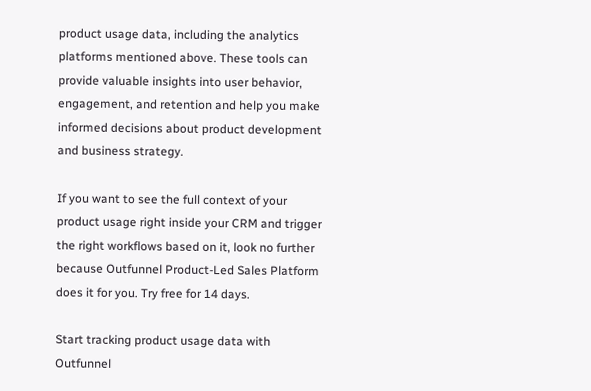product usage data, including the analytics platforms mentioned above. These tools can provide valuable insights into user behavior, engagement, and retention and help you make informed decisions about product development and business strategy.

If you want to see the full context of your product usage right inside your CRM and trigger the right workflows based on it, look no further because Outfunnel Product-Led Sales Platform does it for you. Try free for 14 days.

Start tracking product usage data with Outfunnel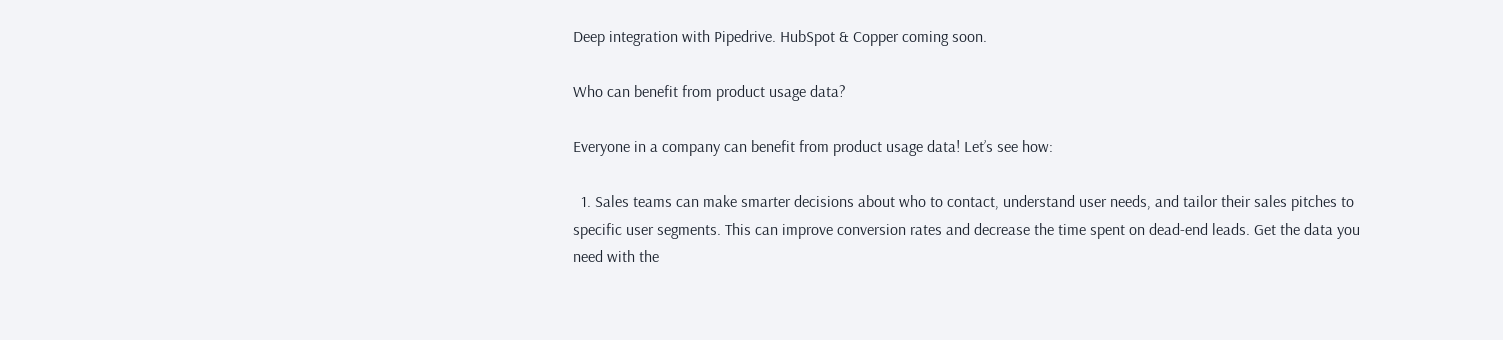Deep integration with Pipedrive. HubSpot & Copper coming soon.

Who can benefit from product usage data?

Everyone in a company can benefit from product usage data! Let’s see how:

  1. Sales teams can make smarter decisions about who to contact, understand user needs, and tailor their sales pitches to specific user segments. This can improve conversion rates and decrease the time spent on dead-end leads. Get the data you need with the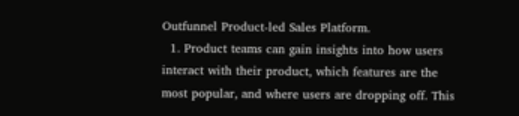Outfunnel Product-led Sales Platform.
  1. Product teams can gain insights into how users interact with their product, which features are the most popular, and where users are dropping off. This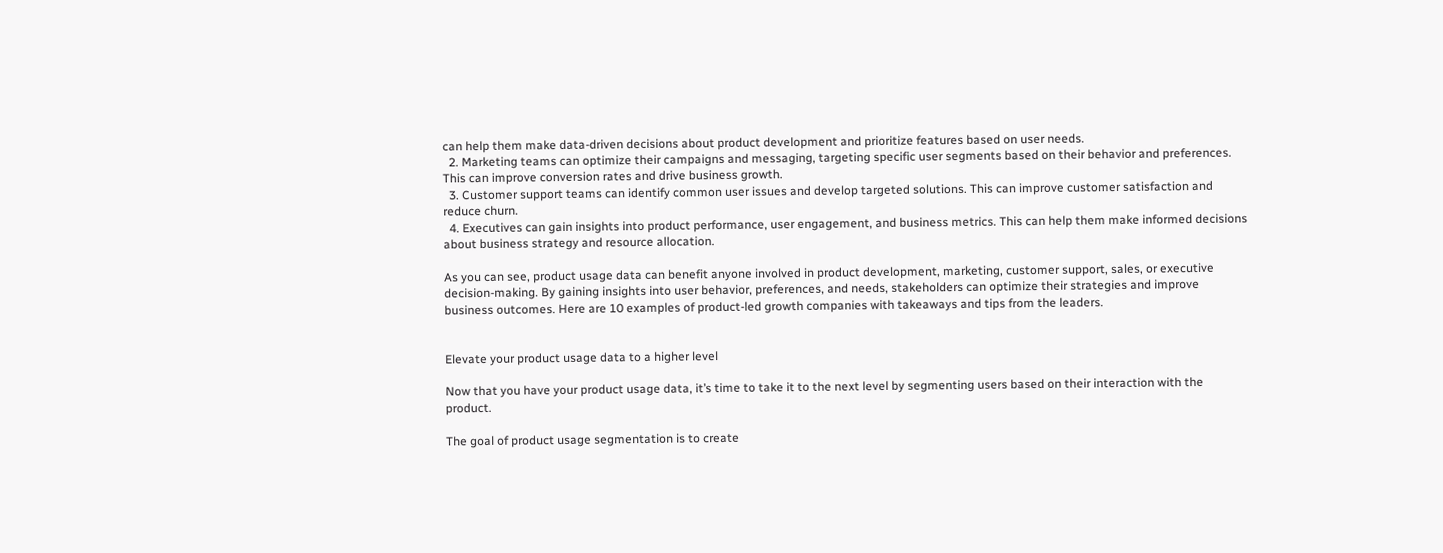can help them make data-driven decisions about product development and prioritize features based on user needs.
  2. Marketing teams can optimize their campaigns and messaging, targeting specific user segments based on their behavior and preferences. This can improve conversion rates and drive business growth.
  3. Customer support teams can identify common user issues and develop targeted solutions. This can improve customer satisfaction and reduce churn.
  4. Executives can gain insights into product performance, user engagement, and business metrics. This can help them make informed decisions about business strategy and resource allocation.

As you can see, product usage data can benefit anyone involved in product development, marketing, customer support, sales, or executive decision-making. By gaining insights into user behavior, preferences, and needs, stakeholders can optimize their strategies and improve business outcomes. Here are 10 examples of product-led growth companies with takeaways and tips from the leaders.


Elevate your product usage data to a higher level

Now that you have your product usage data, it’s time to take it to the next level by segmenting users based on their interaction with the product.

The goal of product usage segmentation is to create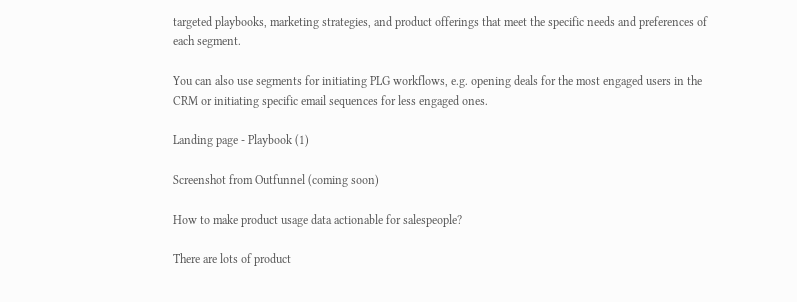targeted playbooks, marketing strategies, and product offerings that meet the specific needs and preferences of each segment.

You can also use segments for initiating PLG workflows, e.g. opening deals for the most engaged users in the CRM or initiating specific email sequences for less engaged ones.

Landing page - Playbook (1)

Screenshot from Outfunnel (coming soon)

How to make product usage data actionable for salespeople?

There are lots of product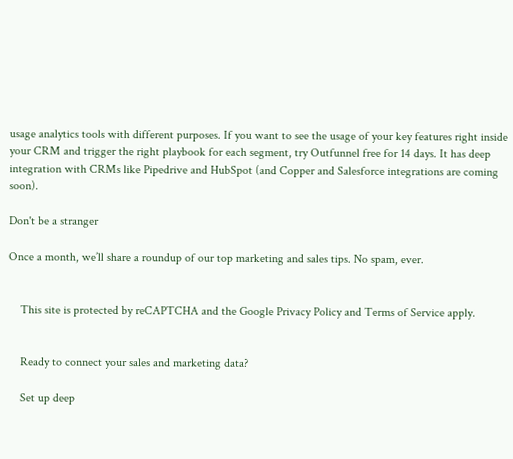usage analytics tools with different purposes. If you want to see the usage of your key features right inside your CRM and trigger the right playbook for each segment, try Outfunnel free for 14 days. It has deep integration with CRMs like Pipedrive and HubSpot (and Copper and Salesforce integrations are coming soon).

Don't be a stranger

Once a month, we’ll share a roundup of our top marketing and sales tips. No spam, ever.


    This site is protected by reCAPTCHA and the Google Privacy Policy and Terms of Service apply.


    Ready to connect your sales and marketing data?

    Set up deep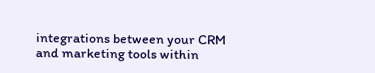integrations between your CRM and marketing tools within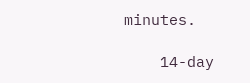minutes.

    14-day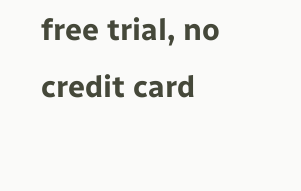free trial, no credit card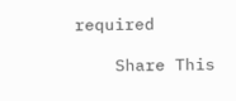required

    Share This